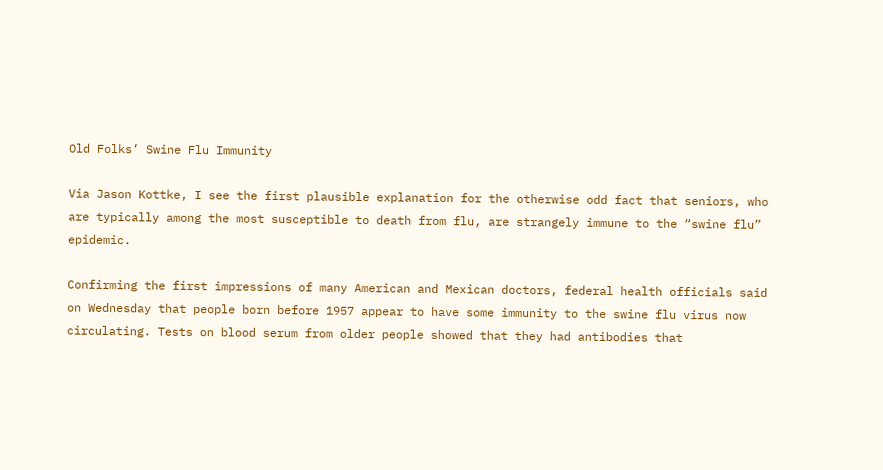Old Folks’ Swine Flu Immunity

Via Jason Kottke, I see the first plausible explanation for the otherwise odd fact that seniors, who are typically among the most susceptible to death from flu, are strangely immune to the “swine flu” epidemic.

Confirming the first impressions of many American and Mexican doctors, federal health officials said on Wednesday that people born before 1957 appear to have some immunity to the swine flu virus now circulating. Tests on blood serum from older people showed that they had antibodies that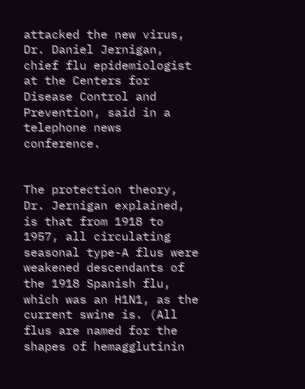attacked the new virus, Dr. Daniel Jernigan, chief flu epidemiologist at the Centers for Disease Control and Prevention, said in a telephone news conference.


The protection theory, Dr. Jernigan explained, is that from 1918 to 1957, all circulating seasonal type-A flus were weakened descendants of the 1918 Spanish flu, which was an H1N1, as the current swine is. (All flus are named for the shapes of hemagglutinin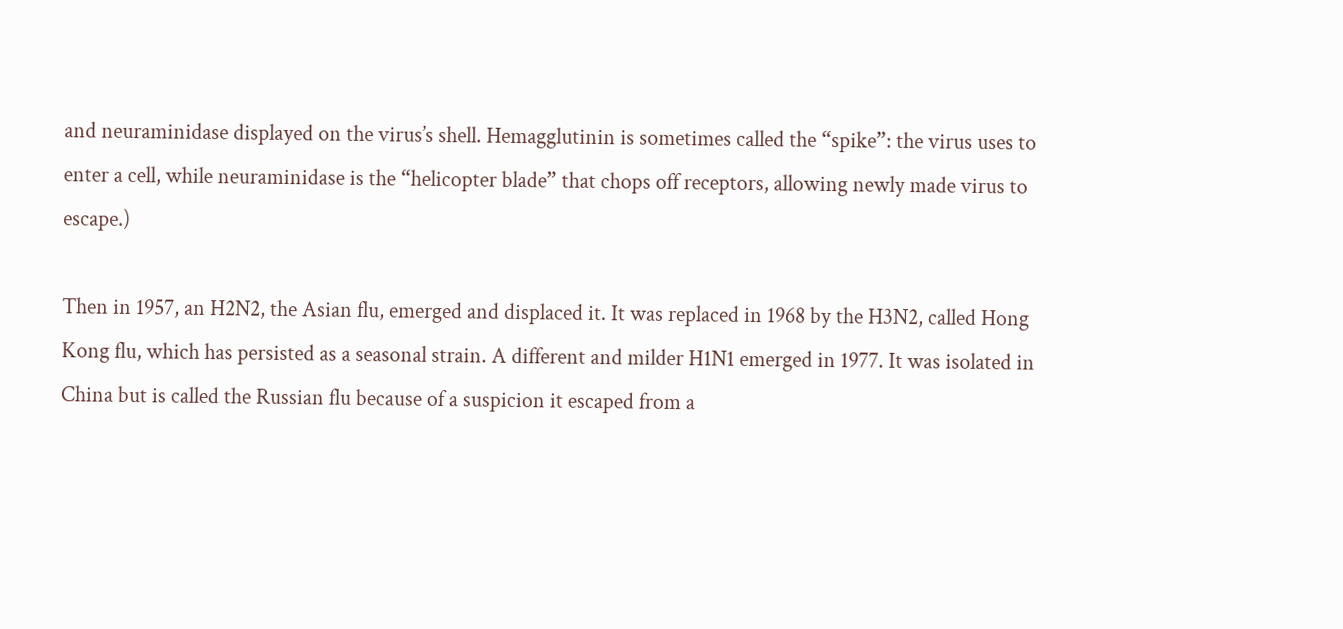and neuraminidase displayed on the virus’s shell. Hemagglutinin is sometimes called the “spike”: the virus uses to enter a cell, while neuraminidase is the “helicopter blade” that chops off receptors, allowing newly made virus to escape.)

Then in 1957, an H2N2, the Asian flu, emerged and displaced it. It was replaced in 1968 by the H3N2, called Hong Kong flu, which has persisted as a seasonal strain. A different and milder H1N1 emerged in 1977. It was isolated in China but is called the Russian flu because of a suspicion it escaped from a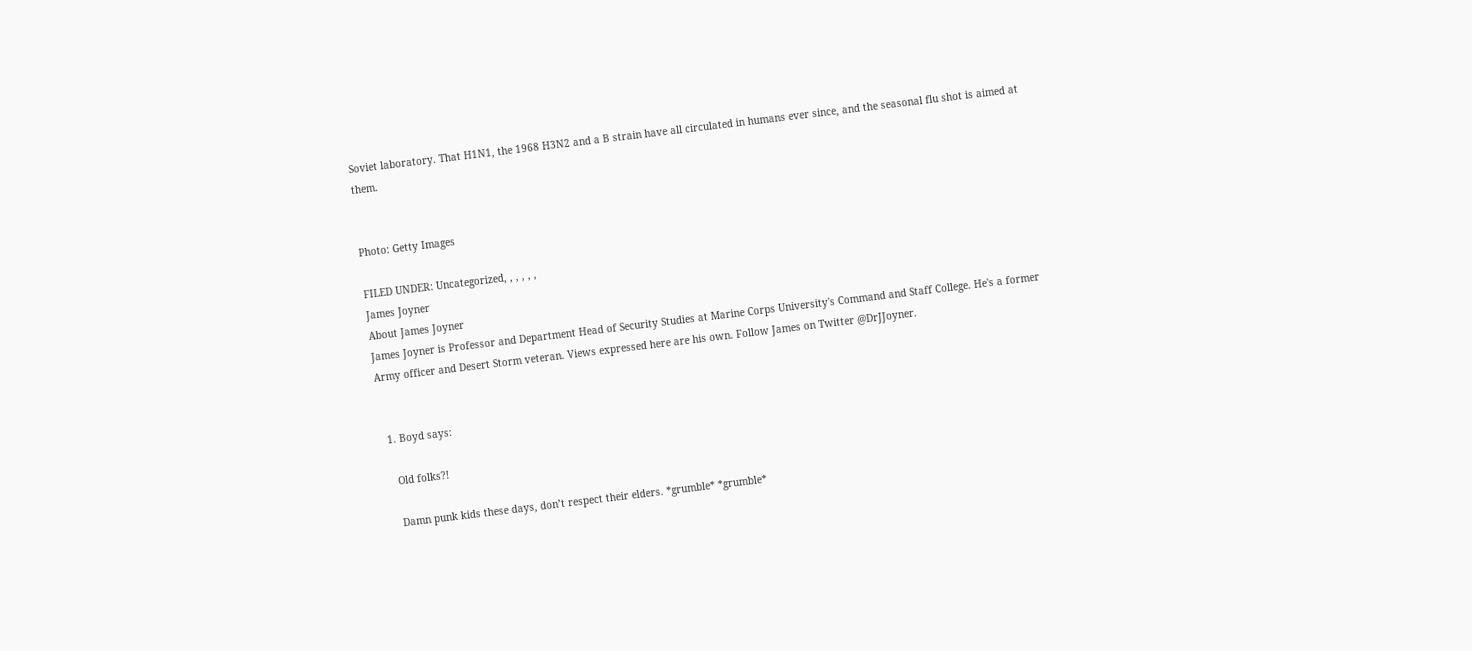Soviet laboratory. That H1N1, the 1968 H3N2 and a B strain have all circulated in humans ever since, and the seasonal flu shot is aimed at them.


Photo: Getty Images

FILED UNDER: Uncategorized, , , , , ,
James Joyner
About James Joyner
James Joyner is Professor and Department Head of Security Studies at Marine Corps University's Command and Staff College. He's a former Army officer and Desert Storm veteran. Views expressed here are his own. Follow James on Twitter @DrJJoyner.


  1. Boyd says:

    Old folks?!

    Damn punk kids these days, don’t respect their elders. *grumble* *grumble*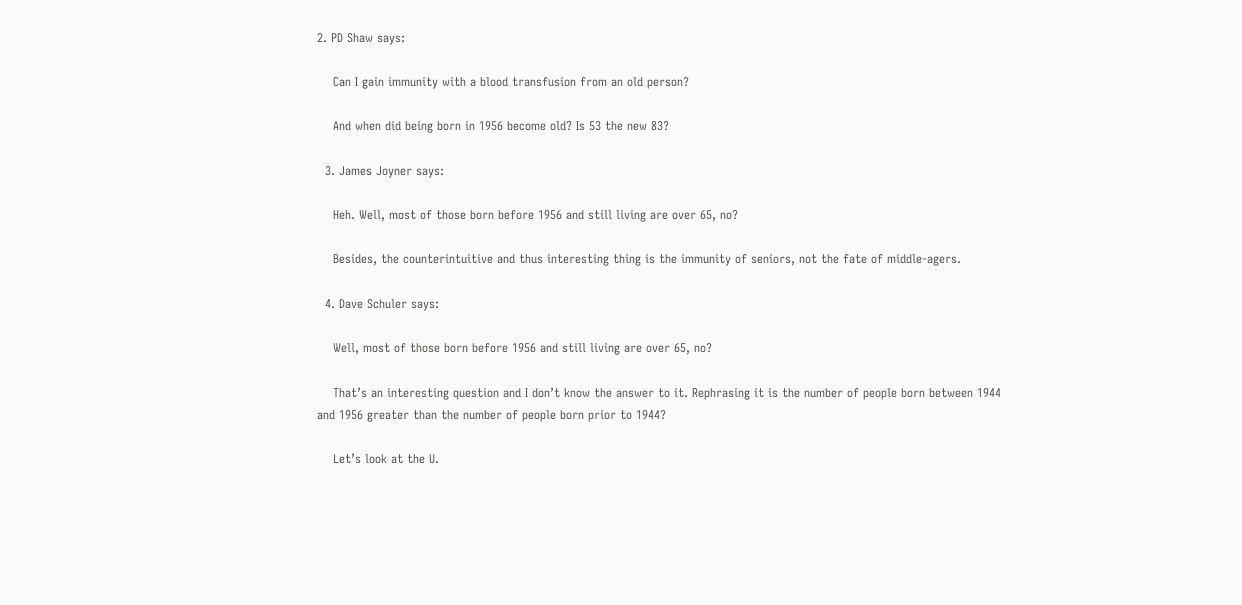2. PD Shaw says:

    Can I gain immunity with a blood transfusion from an old person?

    And when did being born in 1956 become old? Is 53 the new 83?

  3. James Joyner says:

    Heh. Well, most of those born before 1956 and still living are over 65, no?

    Besides, the counterintuitive and thus interesting thing is the immunity of seniors, not the fate of middle-agers.

  4. Dave Schuler says:

    Well, most of those born before 1956 and still living are over 65, no?

    That’s an interesting question and I don’t know the answer to it. Rephrasing it is the number of people born between 1944 and 1956 greater than the number of people born prior to 1944?

    Let’s look at the U.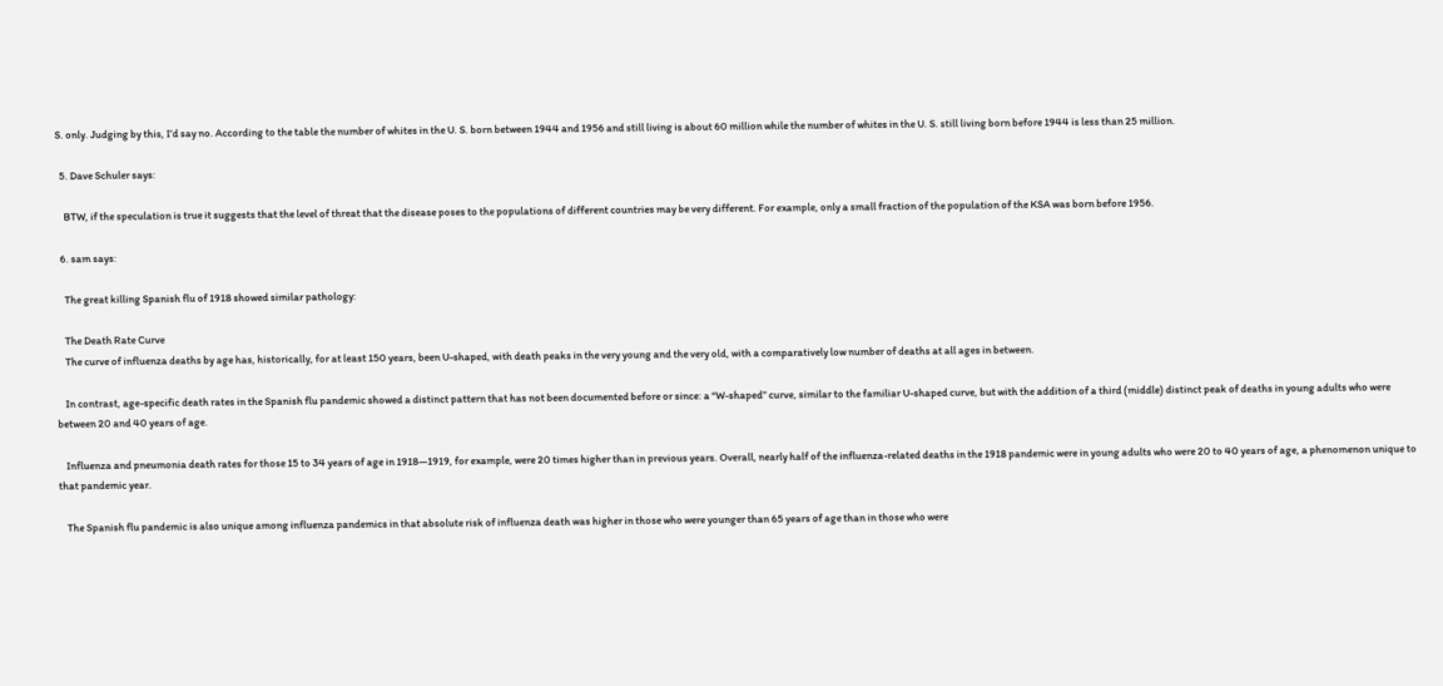S. only. Judging by this, I’d say no. According to the table the number of whites in the U. S. born between 1944 and 1956 and still living is about 60 million while the number of whites in the U. S. still living born before 1944 is less than 25 million.

  5. Dave Schuler says:

    BTW, if the speculation is true it suggests that the level of threat that the disease poses to the populations of different countries may be very different. For example, only a small fraction of the population of the KSA was born before 1956.

  6. sam says:

    The great killing Spanish flu of 1918 showed similar pathology:

    The Death Rate Curve
    The curve of influenza deaths by age has, historically, for at least 150 years, been U-shaped, with death peaks in the very young and the very old, with a comparatively low number of deaths at all ages in between.

    In contrast, age-specific death rates in the Spanish flu pandemic showed a distinct pattern that has not been documented before or since: a “W-shaped” curve, similar to the familiar U-shaped curve, but with the addition of a third (middle) distinct peak of deaths in young adults who were between 20 and 40 years of age.

    Influenza and pneumonia death rates for those 15 to 34 years of age in 1918—1919, for example, were 20 times higher than in previous years. Overall, nearly half of the influenza-related deaths in the 1918 pandemic were in young adults who were 20 to 40 years of age, a phenomenon unique to that pandemic year.

    The Spanish flu pandemic is also unique among influenza pandemics in that absolute risk of influenza death was higher in those who were younger than 65 years of age than in those who were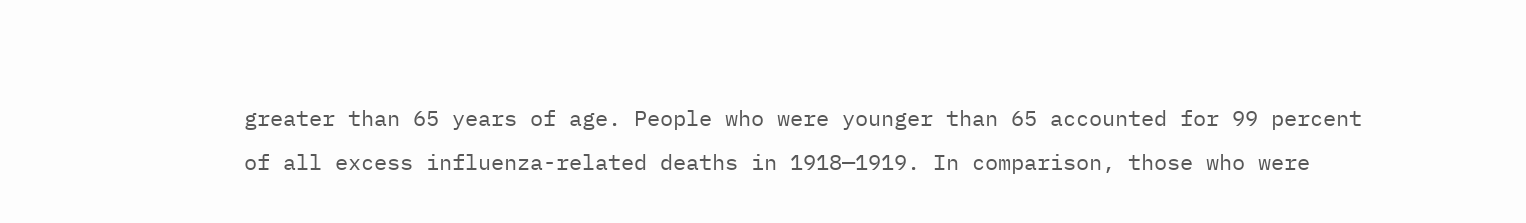greater than 65 years of age. People who were younger than 65 accounted for 99 percent of all excess influenza-related deaths in 1918—1919. In comparison, those who were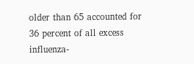older than 65 accounted for 36 percent of all excess influenza-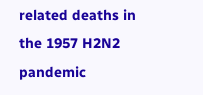related deaths in the 1957 H2N2 pandemic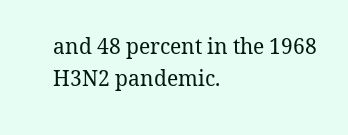and 48 percent in the 1968 H3N2 pandemic.